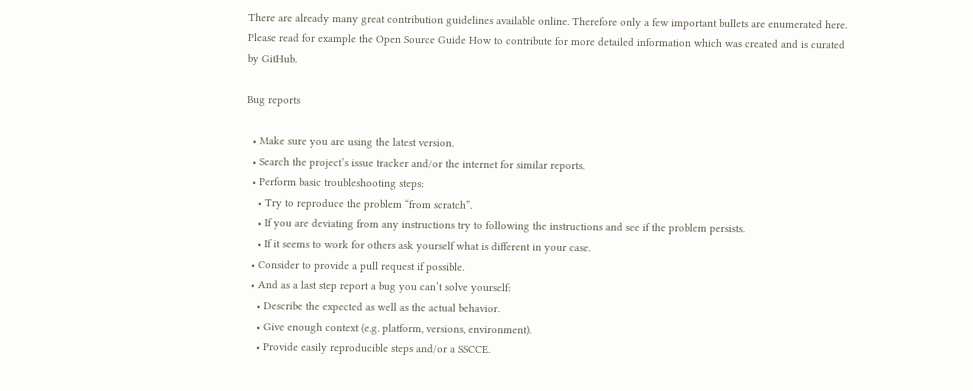There are already many great contribution guidelines available online. Therefore only a few important bullets are enumerated here. Please read for example the Open Source Guide How to contribute for more detailed information which was created and is curated by GitHub.

Bug reports

  • Make sure you are using the latest version.
  • Search the project’s issue tracker and/or the internet for similar reports.
  • Perform basic troubleshooting steps:
    • Try to reproduce the problem “from scratch”.
    • If you are deviating from any instructions try to following the instructions and see if the problem persists.
    • If it seems to work for others ask yourself what is different in your case.
  • Consider to provide a pull request if possible.
  • And as a last step report a bug you can’t solve yourself:
    • Describe the expected as well as the actual behavior.
    • Give enough context (e.g. platform, versions, environment).
    • Provide easily reproducible steps and/or a SSCCE.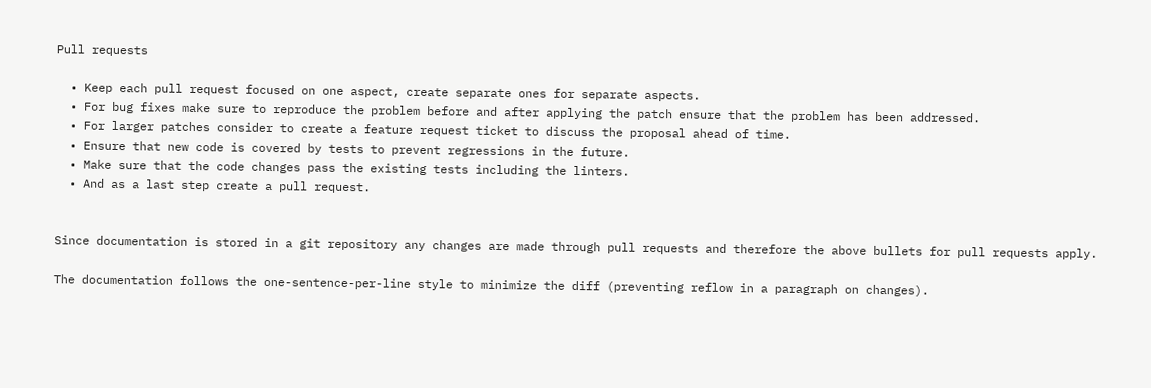Pull requests

  • Keep each pull request focused on one aspect, create separate ones for separate aspects.
  • For bug fixes make sure to reproduce the problem before and after applying the patch ensure that the problem has been addressed.
  • For larger patches consider to create a feature request ticket to discuss the proposal ahead of time.
  • Ensure that new code is covered by tests to prevent regressions in the future.
  • Make sure that the code changes pass the existing tests including the linters.
  • And as a last step create a pull request.


Since documentation is stored in a git repository any changes are made through pull requests and therefore the above bullets for pull requests apply.

The documentation follows the one-sentence-per-line style to minimize the diff (preventing reflow in a paragraph on changes).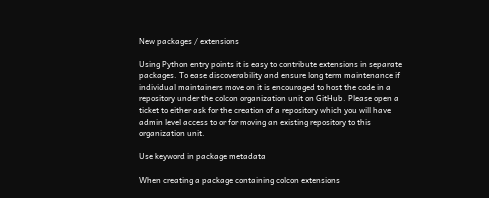New packages / extensions

Using Python entry points it is easy to contribute extensions in separate packages. To ease discoverability and ensure long term maintenance if individual maintainers move on it is encouraged to host the code in a repository under the colcon organization unit on GitHub. Please open a ticket to either ask for the creation of a repository which you will have admin level access to or for moving an existing repository to this organization unit.

Use keyword in package metadata

When creating a package containing colcon extensions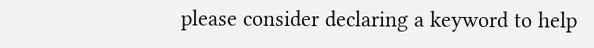please consider declaring a keyword to help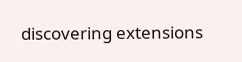discovering extensions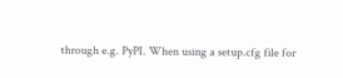through e.g. PyPI. When using a setup.cfg file for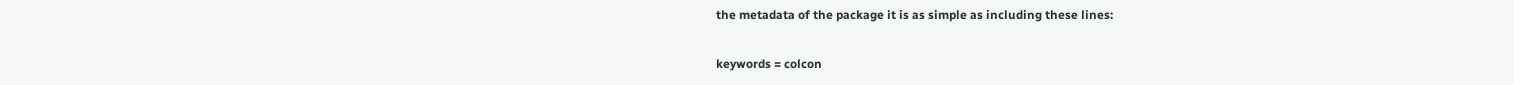the metadata of the package it is as simple as including these lines:

keywords = colcon